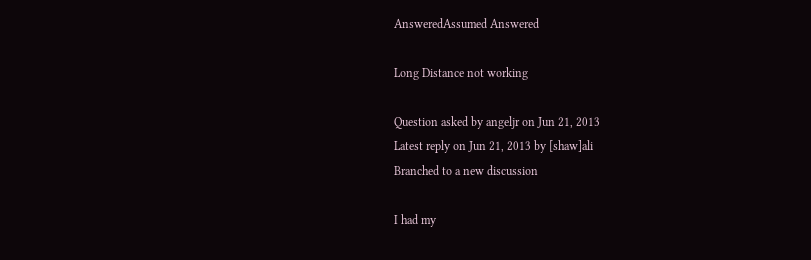AnsweredAssumed Answered

Long Distance not working

Question asked by angeljr on Jun 21, 2013
Latest reply on Jun 21, 2013 by [shaw]ali
Branched to a new discussion

I had my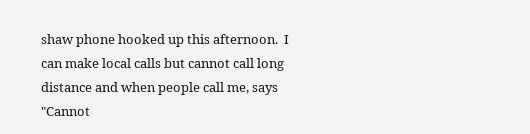shaw phone hooked up this afternoon.  I can make local calls but cannot call long distance and when people call me, says "Cannot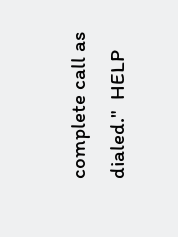complete call as dialed."  HELP